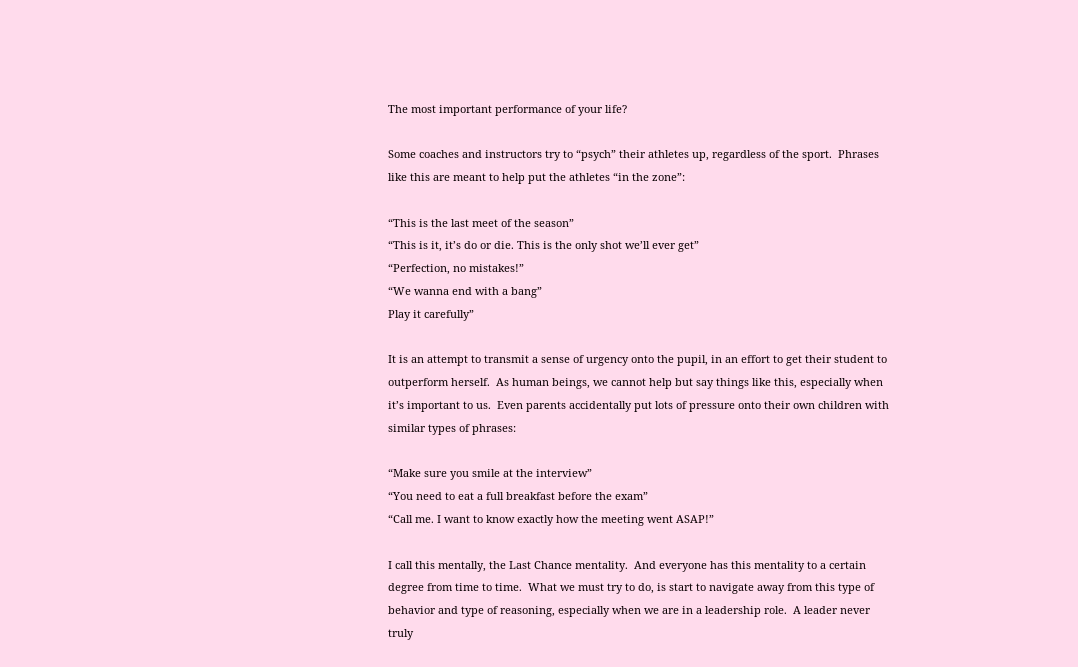The most important performance of your life?

Some coaches and instructors try to “psych” their athletes up, regardless of the sport.  Phrases like this are meant to help put the athletes “in the zone”:

“This is the last meet of the season”
“This is it, it’s do or die. This is the only shot we’ll ever get”
“Perfection, no mistakes!”
“We wanna end with a bang”
Play it carefully”

It is an attempt to transmit a sense of urgency onto the pupil, in an effort to get their student to outperform herself.  As human beings, we cannot help but say things like this, especially when it’s important to us.  Even parents accidentally put lots of pressure onto their own children with similar types of phrases:

“Make sure you smile at the interview”
“You need to eat a full breakfast before the exam”
“Call me. I want to know exactly how the meeting went ASAP!”

I call this mentally, the Last Chance mentality.  And everyone has this mentality to a certain degree from time to time.  What we must try to do, is start to navigate away from this type of behavior and type of reasoning, especially when we are in a leadership role.  A leader never truly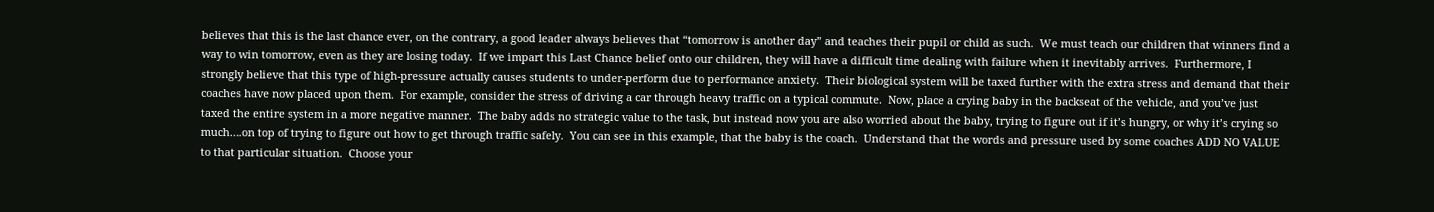believes that this is the last chance ever, on the contrary, a good leader always believes that “tomorrow is another day” and teaches their pupil or child as such.  We must teach our children that winners find a way to win tomorrow, even as they are losing today.  If we impart this Last Chance belief onto our children, they will have a difficult time dealing with failure when it inevitably arrives.  Furthermore, I strongly believe that this type of high-pressure actually causes students to under-perform due to performance anxiety.  Their biological system will be taxed further with the extra stress and demand that their coaches have now placed upon them.  For example, consider the stress of driving a car through heavy traffic on a typical commute.  Now, place a crying baby in the backseat of the vehicle, and you’ve just taxed the entire system in a more negative manner.  The baby adds no strategic value to the task, but instead now you are also worried about the baby, trying to figure out if it’s hungry, or why it’s crying so much….on top of trying to figure out how to get through traffic safely.  You can see in this example, that the baby is the coach.  Understand that the words and pressure used by some coaches ADD NO VALUE to that particular situation.  Choose your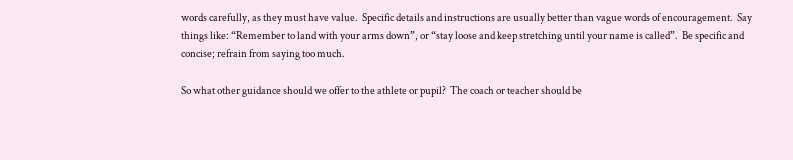words carefully, as they must have value.  Specific details and instructions are usually better than vague words of encouragement.  Say things like: “Remember to land with your arms down”, or “stay loose and keep stretching until your name is called”.  Be specific and concise; refrain from saying too much.

So what other guidance should we offer to the athlete or pupil?  The coach or teacher should be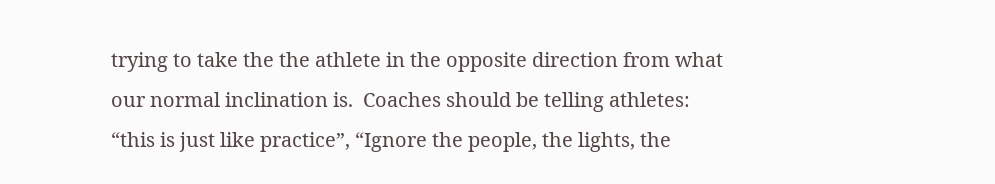trying to take the the athlete in the opposite direction from what our normal inclination is.  Coaches should be telling athletes: “this is just like practice”, “Ignore the people, the lights, the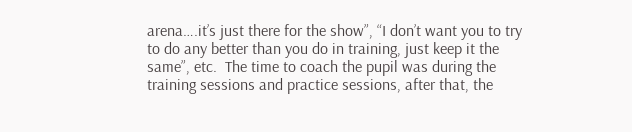arena….it’s just there for the show”, “I don’t want you to try to do any better than you do in training, just keep it the same”, etc.  The time to coach the pupil was during the training sessions and practice sessions, after that, the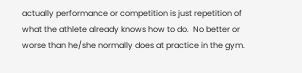actually performance or competition is just repetition of what the athlete already knows how to do.  No better or worse than he/she normally does at practice in the gym.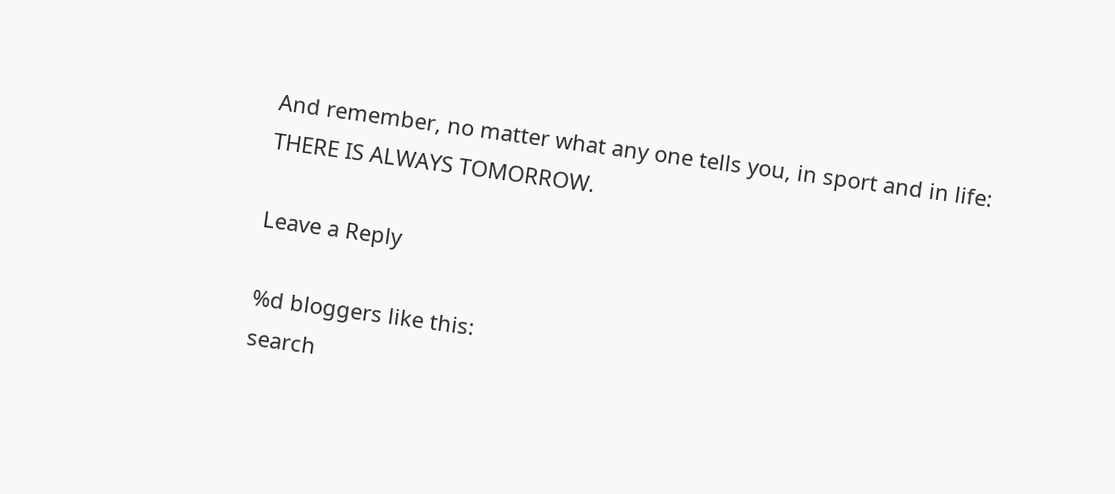And remember, no matter what any one tells you, in sport and in life:  THERE IS ALWAYS TOMORROW.

Leave a Reply

%d bloggers like this:
search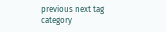previous next tag category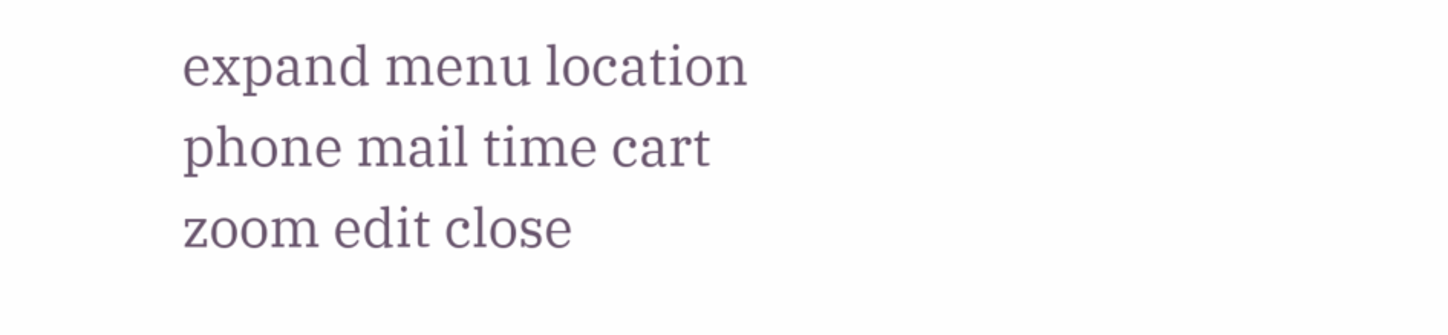expand menu location phone mail time cart zoom edit close